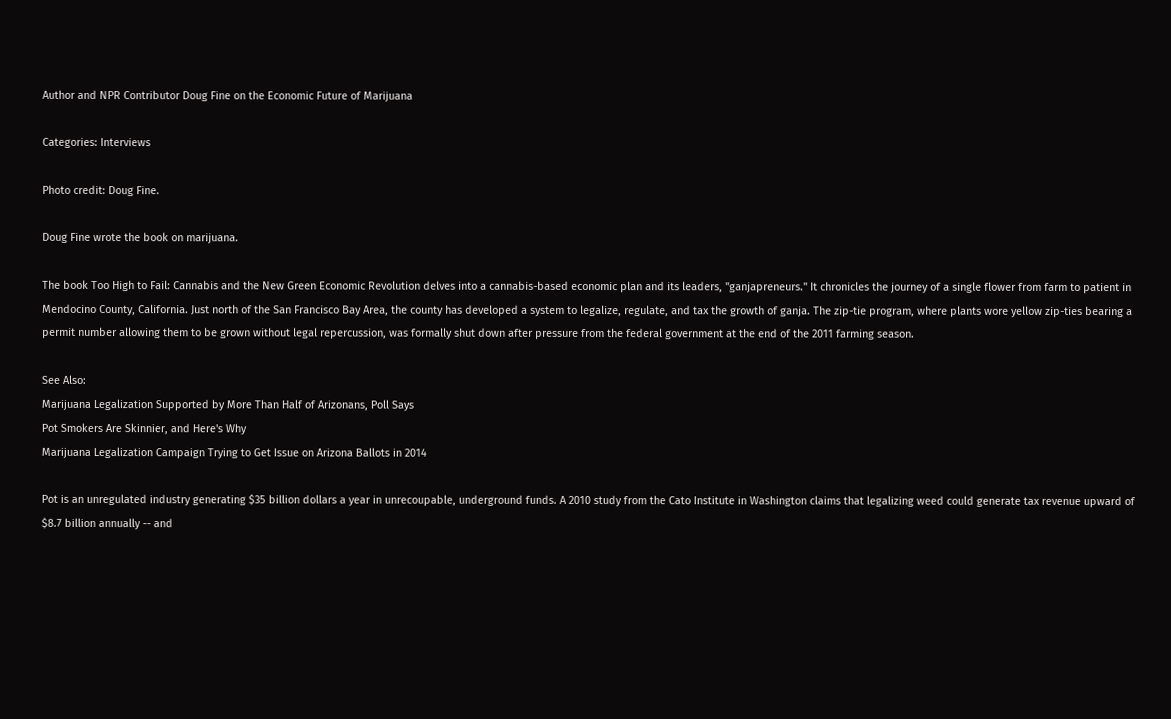Author and NPR Contributor Doug Fine on the Economic Future of Marijuana

Categories: Interviews

Photo credit: Doug Fine.

Doug Fine wrote the book on marijuana.

The book Too High to Fail: Cannabis and the New Green Economic Revolution delves into a cannabis-based economic plan and its leaders, "ganjapreneurs." It chronicles the journey of a single flower from farm to patient in Mendocino County, California. Just north of the San Francisco Bay Area, the county has developed a system to legalize, regulate, and tax the growth of ganja. The zip-tie program, where plants wore yellow zip-ties bearing a permit number allowing them to be grown without legal repercussion, was formally shut down after pressure from the federal government at the end of the 2011 farming season.

See Also:
Marijuana Legalization Supported by More Than Half of Arizonans, Poll Says
Pot Smokers Are Skinnier, and Here's Why
Marijuana Legalization Campaign Trying to Get Issue on Arizona Ballots in 2014

Pot is an unregulated industry generating $35 billion dollars a year in unrecoupable, underground funds. A 2010 study from the Cato Institute in Washington claims that legalizing weed could generate tax revenue upward of $8.7 billion annually -- and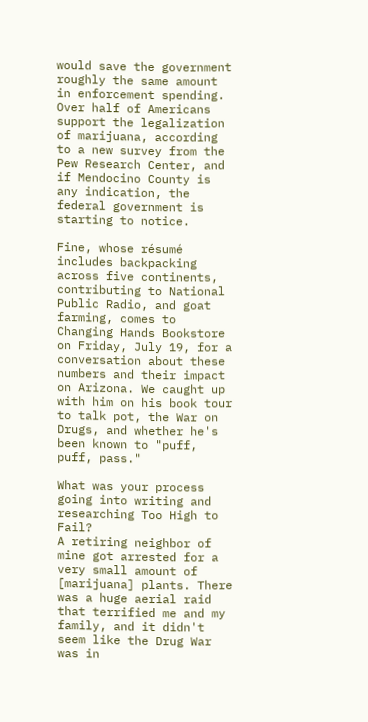would save the government roughly the same amount in enforcement spending. Over half of Americans support the legalization of marijuana, according to a new survey from the Pew Research Center, and if Mendocino County is any indication, the federal government is starting to notice.

Fine, whose résumé includes backpacking across five continents, contributing to National Public Radio, and goat farming, comes to Changing Hands Bookstore on Friday, July 19, for a conversation about these numbers and their impact on Arizona. We caught up with him on his book tour to talk pot, the War on Drugs, and whether he's been known to "puff, puff, pass."

What was your process going into writing and researching Too High to Fail?
A retiring neighbor of mine got arrested for a very small amount of [marijuana] plants. There was a huge aerial raid that terrified me and my family, and it didn't seem like the Drug War was in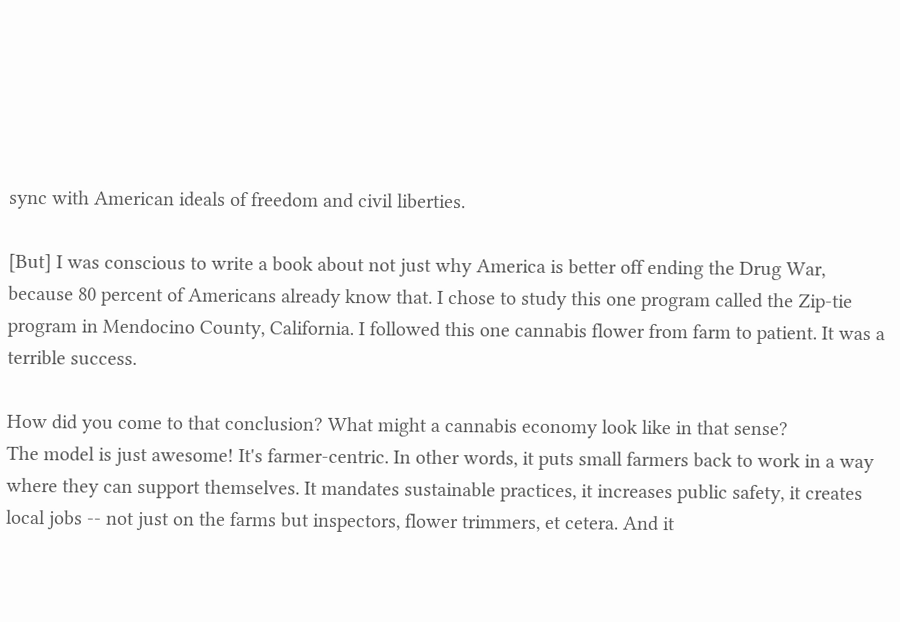sync with American ideals of freedom and civil liberties.

[But] I was conscious to write a book about not just why America is better off ending the Drug War, because 80 percent of Americans already know that. I chose to study this one program called the Zip-tie program in Mendocino County, California. I followed this one cannabis flower from farm to patient. It was a terrible success.

How did you come to that conclusion? What might a cannabis economy look like in that sense?
The model is just awesome! It's farmer-centric. In other words, it puts small farmers back to work in a way where they can support themselves. It mandates sustainable practices, it increases public safety, it creates local jobs -- not just on the farms but inspectors, flower trimmers, et cetera. And it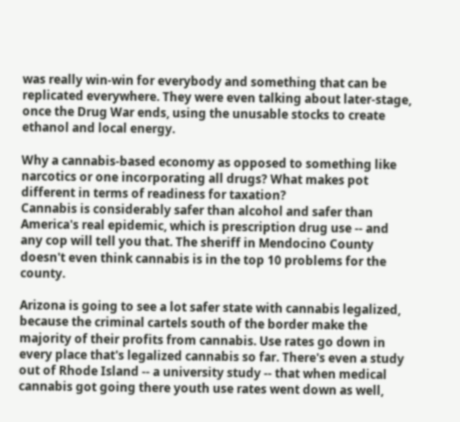was really win-win for everybody and something that can be replicated everywhere. They were even talking about later-stage, once the Drug War ends, using the unusable stocks to create ethanol and local energy.

Why a cannabis-based economy as opposed to something like narcotics or one incorporating all drugs? What makes pot different in terms of readiness for taxation?
Cannabis is considerably safer than alcohol and safer than America's real epidemic, which is prescription drug use -- and any cop will tell you that. The sheriff in Mendocino County doesn't even think cannabis is in the top 10 problems for the county.

Arizona is going to see a lot safer state with cannabis legalized, because the criminal cartels south of the border make the majority of their profits from cannabis. Use rates go down in every place that's legalized cannabis so far. There's even a study out of Rhode Island -- a university study -- that when medical cannabis got going there youth use rates went down as well,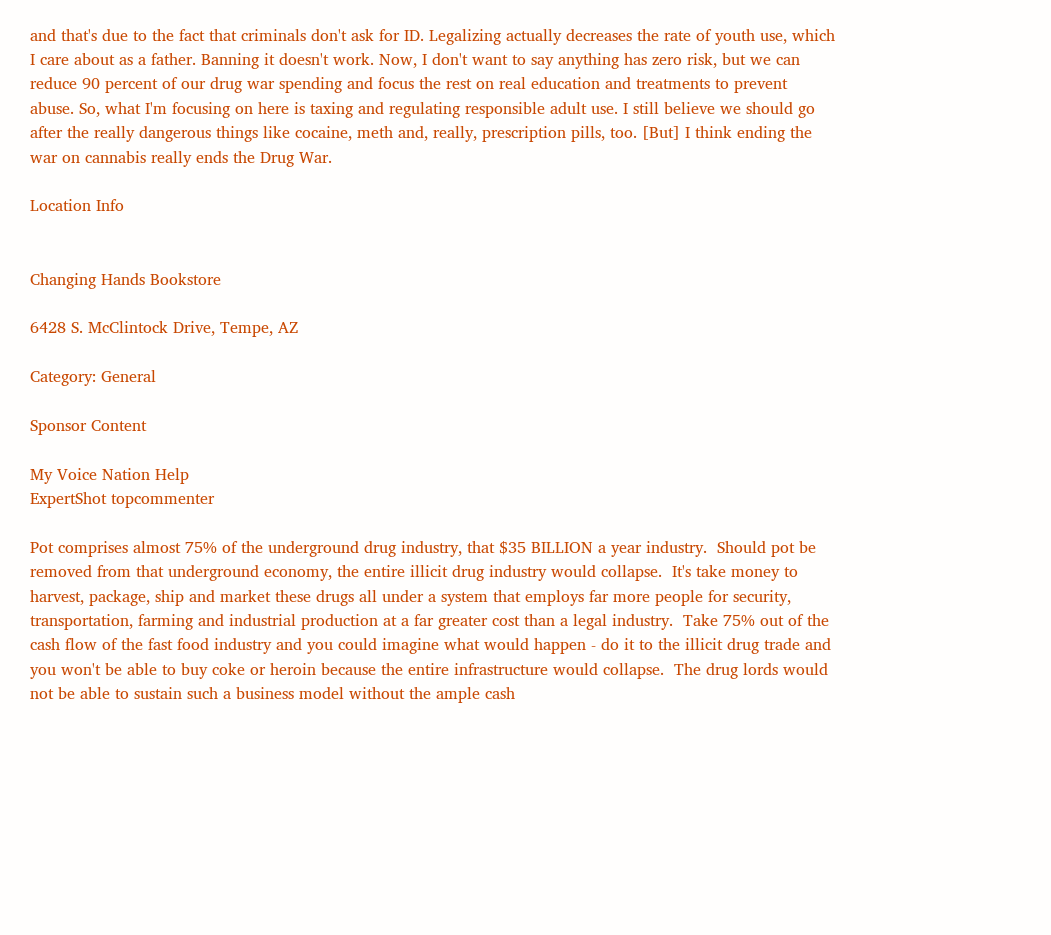and that's due to the fact that criminals don't ask for ID. Legalizing actually decreases the rate of youth use, which I care about as a father. Banning it doesn't work. Now, I don't want to say anything has zero risk, but we can reduce 90 percent of our drug war spending and focus the rest on real education and treatments to prevent abuse. So, what I'm focusing on here is taxing and regulating responsible adult use. I still believe we should go after the really dangerous things like cocaine, meth and, really, prescription pills, too. [But] I think ending the war on cannabis really ends the Drug War.

Location Info


Changing Hands Bookstore

6428 S. McClintock Drive, Tempe, AZ

Category: General

Sponsor Content

My Voice Nation Help
ExpertShot topcommenter

Pot comprises almost 75% of the underground drug industry, that $35 BILLION a year industry.  Should pot be removed from that underground economy, the entire illicit drug industry would collapse.  It's take money to harvest, package, ship and market these drugs all under a system that employs far more people for security, transportation, farming and industrial production at a far greater cost than a legal industry.  Take 75% out of the cash flow of the fast food industry and you could imagine what would happen - do it to the illicit drug trade and you won't be able to buy coke or heroin because the entire infrastructure would collapse.  The drug lords would not be able to sustain such a business model without the ample cash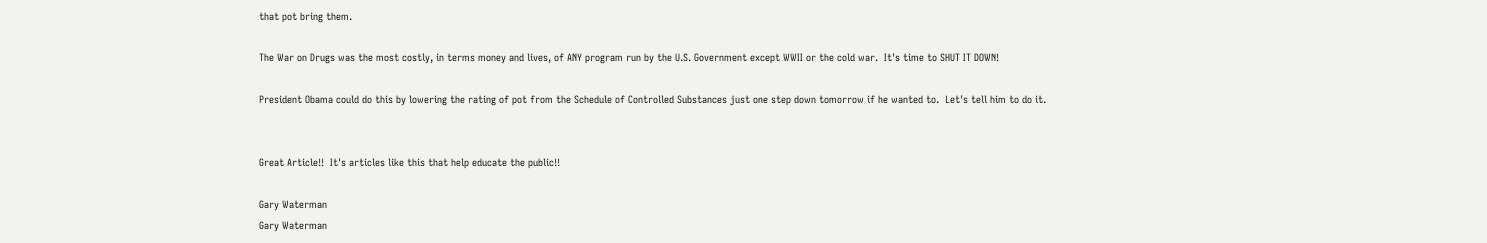that pot bring them.

The War on Drugs was the most costly, in terms money and lives, of ANY program run by the U.S. Government except WWII or the cold war.  It's time to SHUT IT DOWN!

President Obama could do this by lowering the rating of pot from the Schedule of Controlled Substances just one step down tomorrow if he wanted to.  Let's tell him to do it.


Great Article!!  It's articles like this that help educate the public!!

Gary Waterman
Gary Waterman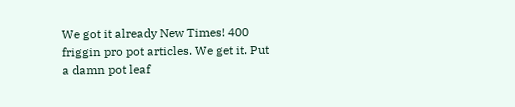We got it already New Times! 400 friggin pro pot articles. We get it. Put a damn pot leaf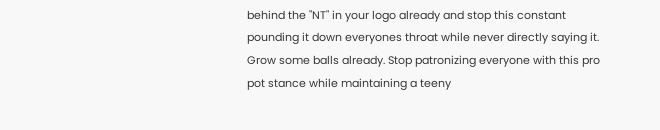behind the "NT" in your logo already and stop this constant pounding it down everyones throat while never directly saying it. Grow some balls already. Stop patronizing everyone with this pro pot stance while maintaining a teeny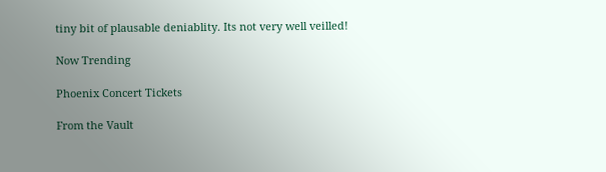tiny bit of plausable deniablity. Its not very well veilled!

Now Trending

Phoenix Concert Tickets

From the Vault